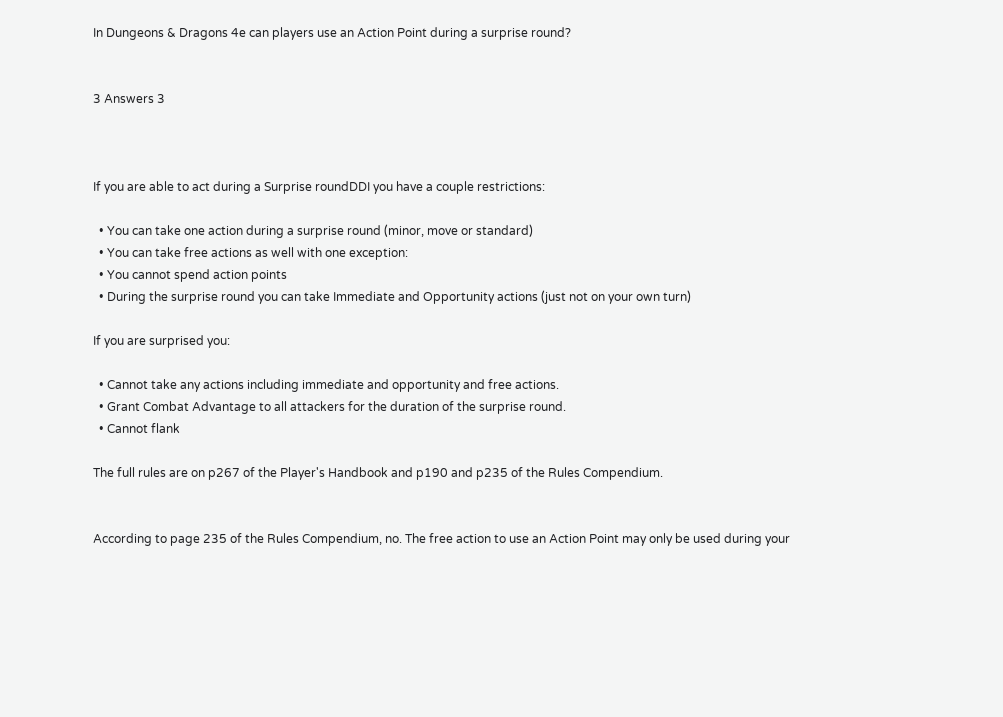In Dungeons & Dragons 4e can players use an Action Point during a surprise round?


3 Answers 3



If you are able to act during a Surprise roundDDI you have a couple restrictions:

  • You can take one action during a surprise round (minor, move or standard)
  • You can take free actions as well with one exception:
  • You cannot spend action points
  • During the surprise round you can take Immediate and Opportunity actions (just not on your own turn)

If you are surprised you:

  • Cannot take any actions including immediate and opportunity and free actions.
  • Grant Combat Advantage to all attackers for the duration of the surprise round.
  • Cannot flank

The full rules are on p267 of the Player's Handbook and p190 and p235 of the Rules Compendium.


According to page 235 of the Rules Compendium, no. The free action to use an Action Point may only be used during your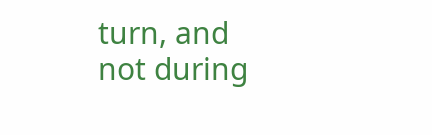turn, and not during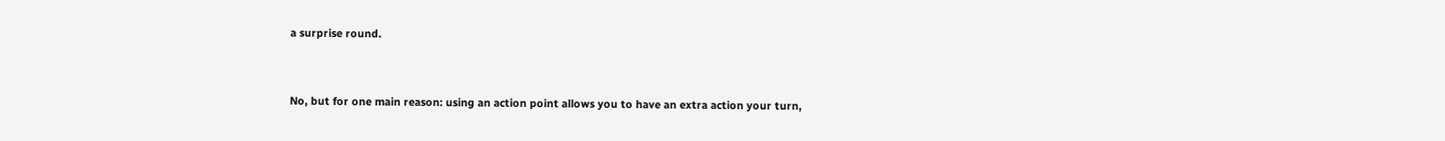a surprise round.


No, but for one main reason: using an action point allows you to have an extra action your turn,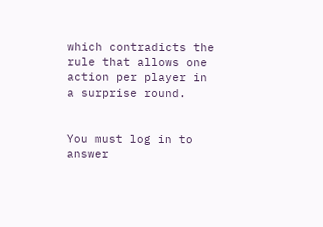which contradicts the rule that allows one action per player in a surprise round.


You must log in to answer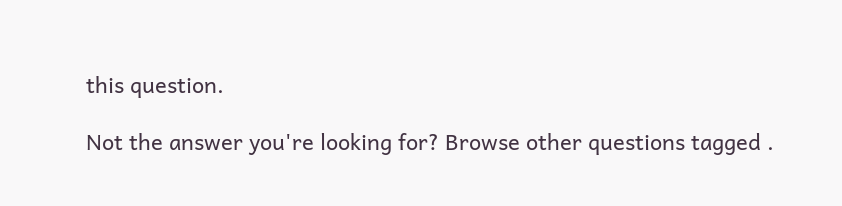this question.

Not the answer you're looking for? Browse other questions tagged .